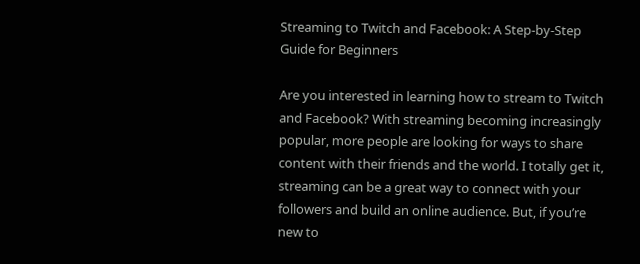Streaming to Twitch and Facebook: A Step-by-Step Guide for Beginners

Are you interested in learning how to stream to Twitch and Facebook? With streaming becoming increasingly popular, more people are looking for ways to share content with their friends and the world. I totally get it, streaming can be a great way to connect with your followers and build an online audience. But, if you’re new to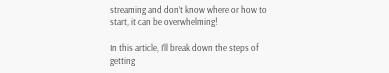streaming and don’t know where or how to start, it can be overwhelming!

In this article, I’ll break down the steps of getting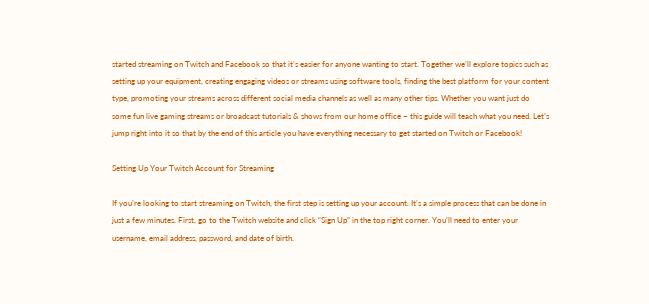started streaming on Twitch and Facebook so that it’s easier for anyone wanting to start. Together we’ll explore topics such as setting up your equipment, creating engaging videos or streams using software tools, finding the best platform for your content type, promoting your streams across different social media channels as well as many other tips. Whether you want just do some fun live gaming streams or broadcast tutorials & shows from our home office – this guide will teach what you need. Let’s jump right into it so that by the end of this article you have everything necessary to get started on Twitch or Facebook!

Setting Up Your Twitch Account for Streaming

If you’re looking to start streaming on Twitch, the first step is setting up your account. It’s a simple process that can be done in just a few minutes. First, go to the Twitch website and click “Sign Up” in the top right corner. You’ll need to enter your username, email address, password, and date of birth.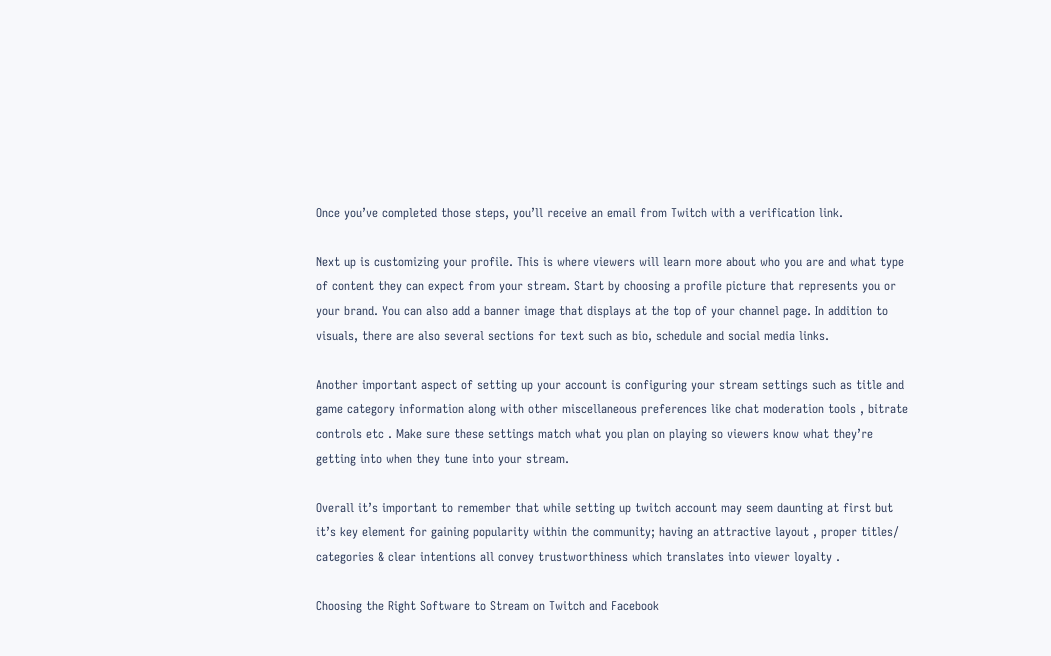Once you’ve completed those steps, you’ll receive an email from Twitch with a verification link.

Next up is customizing your profile. This is where viewers will learn more about who you are and what type of content they can expect from your stream. Start by choosing a profile picture that represents you or your brand. You can also add a banner image that displays at the top of your channel page. In addition to visuals, there are also several sections for text such as bio, schedule and social media links.

Another important aspect of setting up your account is configuring your stream settings such as title and game category information along with other miscellaneous preferences like chat moderation tools , bitrate controls etc . Make sure these settings match what you plan on playing so viewers know what they’re getting into when they tune into your stream.

Overall it’s important to remember that while setting up twitch account may seem daunting at first but it’s key element for gaining popularity within the community; having an attractive layout , proper titles/ categories & clear intentions all convey trustworthiness which translates into viewer loyalty .

Choosing the Right Software to Stream on Twitch and Facebook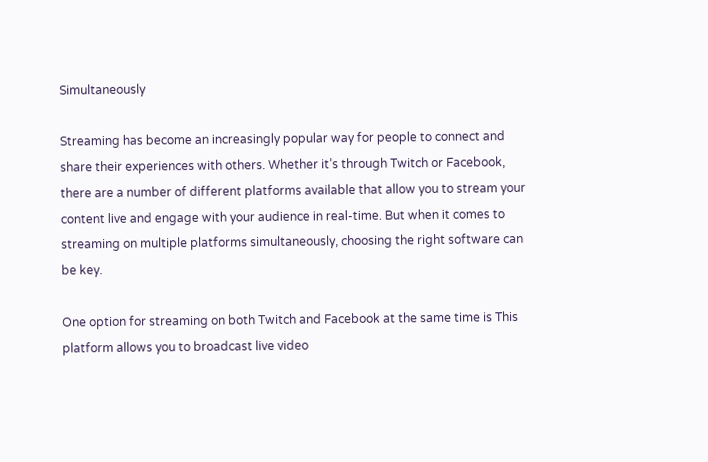Simultaneously

Streaming has become an increasingly popular way for people to connect and share their experiences with others. Whether it’s through Twitch or Facebook, there are a number of different platforms available that allow you to stream your content live and engage with your audience in real-time. But when it comes to streaming on multiple platforms simultaneously, choosing the right software can be key.

One option for streaming on both Twitch and Facebook at the same time is This platform allows you to broadcast live video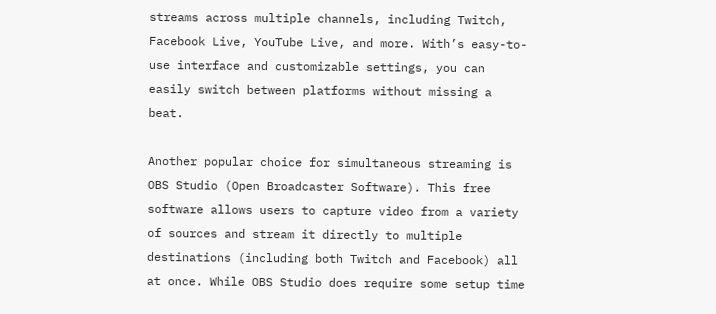streams across multiple channels, including Twitch, Facebook Live, YouTube Live, and more. With’s easy-to-use interface and customizable settings, you can easily switch between platforms without missing a beat.

Another popular choice for simultaneous streaming is OBS Studio (Open Broadcaster Software). This free software allows users to capture video from a variety of sources and stream it directly to multiple destinations (including both Twitch and Facebook) all at once. While OBS Studio does require some setup time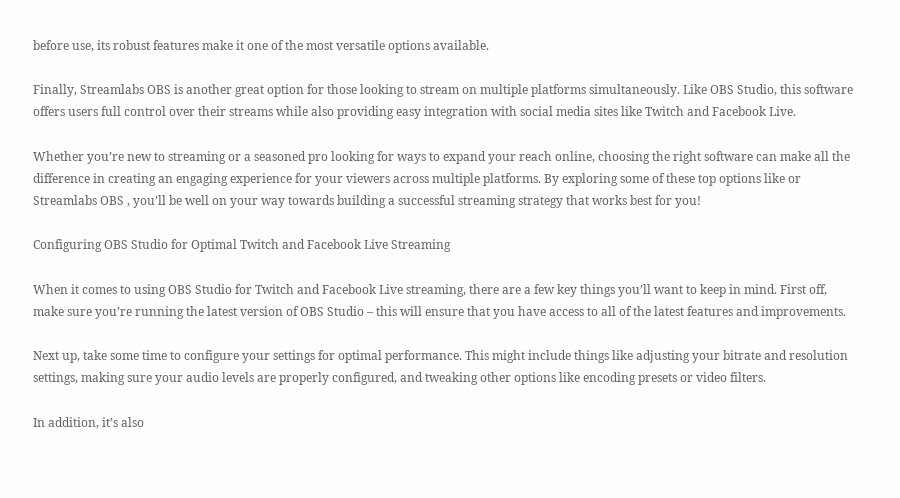before use, its robust features make it one of the most versatile options available.

Finally, Streamlabs OBS is another great option for those looking to stream on multiple platforms simultaneously. Like OBS Studio, this software offers users full control over their streams while also providing easy integration with social media sites like Twitch and Facebook Live.

Whether you’re new to streaming or a seasoned pro looking for ways to expand your reach online, choosing the right software can make all the difference in creating an engaging experience for your viewers across multiple platforms. By exploring some of these top options like or Streamlabs OBS , you’ll be well on your way towards building a successful streaming strategy that works best for you!

Configuring OBS Studio for Optimal Twitch and Facebook Live Streaming

When it comes to using OBS Studio for Twitch and Facebook Live streaming, there are a few key things you’ll want to keep in mind. First off, make sure you’re running the latest version of OBS Studio – this will ensure that you have access to all of the latest features and improvements.

Next up, take some time to configure your settings for optimal performance. This might include things like adjusting your bitrate and resolution settings, making sure your audio levels are properly configured, and tweaking other options like encoding presets or video filters.

In addition, it’s also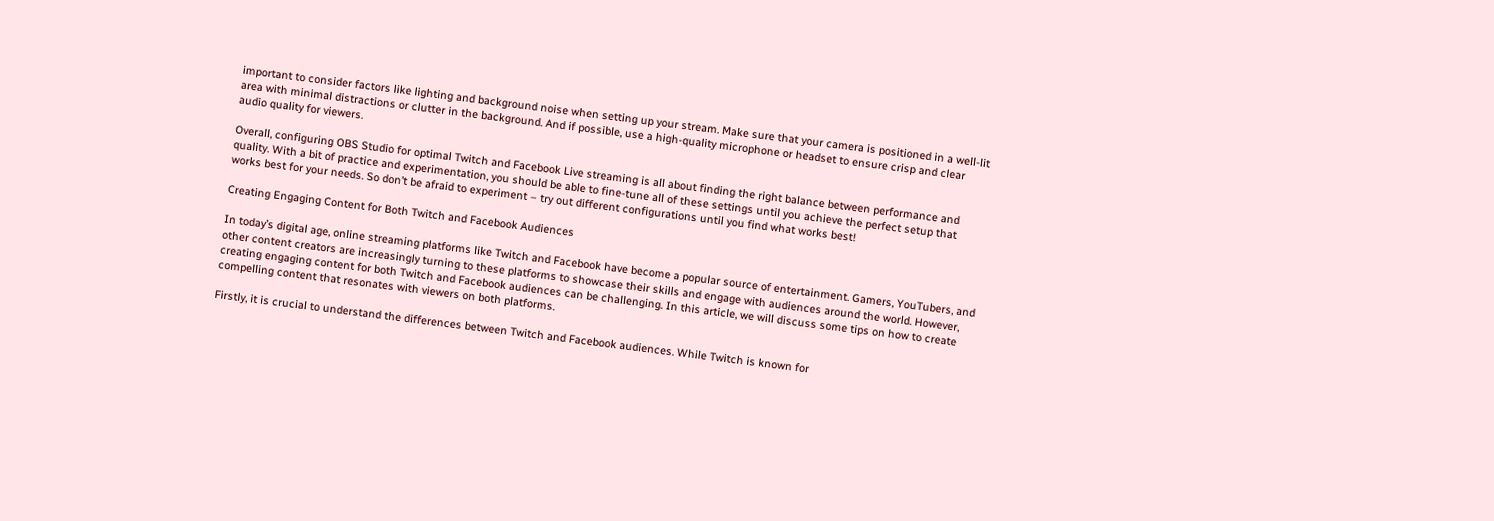important to consider factors like lighting and background noise when setting up your stream. Make sure that your camera is positioned in a well-lit area with minimal distractions or clutter in the background. And if possible, use a high-quality microphone or headset to ensure crisp and clear audio quality for viewers.

Overall, configuring OBS Studio for optimal Twitch and Facebook Live streaming is all about finding the right balance between performance and quality. With a bit of practice and experimentation, you should be able to fine-tune all of these settings until you achieve the perfect setup that works best for your needs. So don’t be afraid to experiment – try out different configurations until you find what works best!

Creating Engaging Content for Both Twitch and Facebook Audiences

In today’s digital age, online streaming platforms like Twitch and Facebook have become a popular source of entertainment. Gamers, YouTubers, and other content creators are increasingly turning to these platforms to showcase their skills and engage with audiences around the world. However, creating engaging content for both Twitch and Facebook audiences can be challenging. In this article, we will discuss some tips on how to create compelling content that resonates with viewers on both platforms.

Firstly, it is crucial to understand the differences between Twitch and Facebook audiences. While Twitch is known for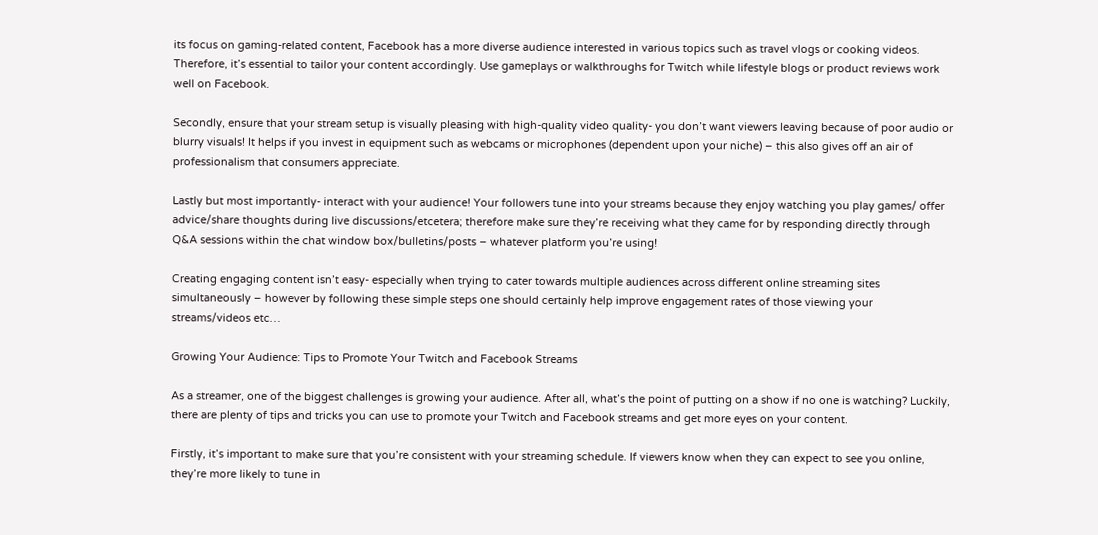its focus on gaming-related content, Facebook has a more diverse audience interested in various topics such as travel vlogs or cooking videos. Therefore, it’s essential to tailor your content accordingly. Use gameplays or walkthroughs for Twitch while lifestyle blogs or product reviews work well on Facebook.

Secondly, ensure that your stream setup is visually pleasing with high-quality video quality- you don’t want viewers leaving because of poor audio or blurry visuals! It helps if you invest in equipment such as webcams or microphones (dependent upon your niche) – this also gives off an air of professionalism that consumers appreciate.

Lastly but most importantly- interact with your audience! Your followers tune into your streams because they enjoy watching you play games/ offer advice/share thoughts during live discussions/etcetera; therefore make sure they’re receiving what they came for by responding directly through Q&A sessions within the chat window box/bulletins/posts – whatever platform you’re using!

Creating engaging content isn’t easy- especially when trying to cater towards multiple audiences across different online streaming sites simultaneously – however by following these simple steps one should certainly help improve engagement rates of those viewing your streams/videos etc…

Growing Your Audience: Tips to Promote Your Twitch and Facebook Streams

As a streamer, one of the biggest challenges is growing your audience. After all, what’s the point of putting on a show if no one is watching? Luckily, there are plenty of tips and tricks you can use to promote your Twitch and Facebook streams and get more eyes on your content.

Firstly, it’s important to make sure that you’re consistent with your streaming schedule. If viewers know when they can expect to see you online, they’re more likely to tune in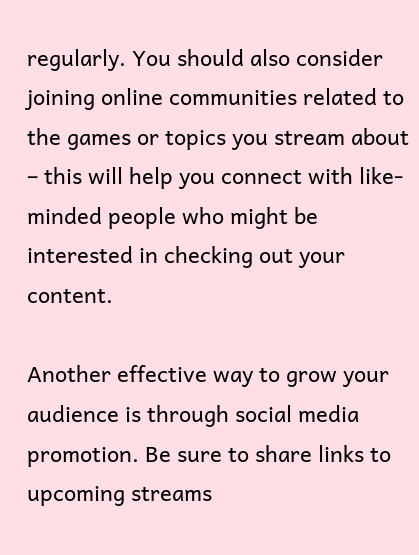regularly. You should also consider joining online communities related to the games or topics you stream about – this will help you connect with like-minded people who might be interested in checking out your content.

Another effective way to grow your audience is through social media promotion. Be sure to share links to upcoming streams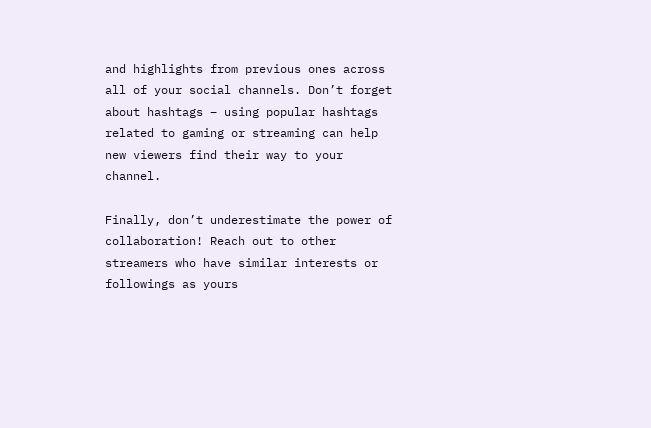and highlights from previous ones across all of your social channels. Don’t forget about hashtags – using popular hashtags related to gaming or streaming can help new viewers find their way to your channel.

Finally, don’t underestimate the power of collaboration! Reach out to other streamers who have similar interests or followings as yours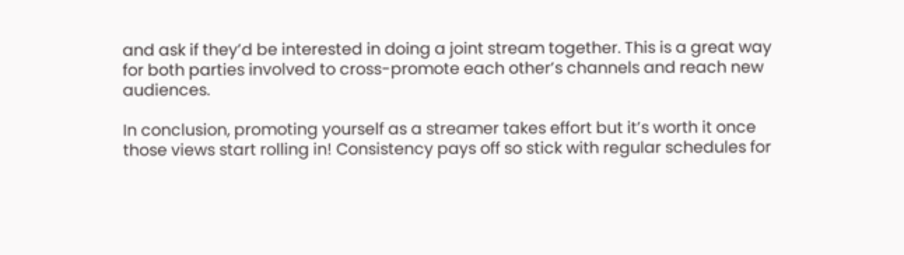and ask if they’d be interested in doing a joint stream together. This is a great way for both parties involved to cross-promote each other’s channels and reach new audiences.

In conclusion, promoting yourself as a streamer takes effort but it’s worth it once those views start rolling in! Consistency pays off so stick with regular schedules for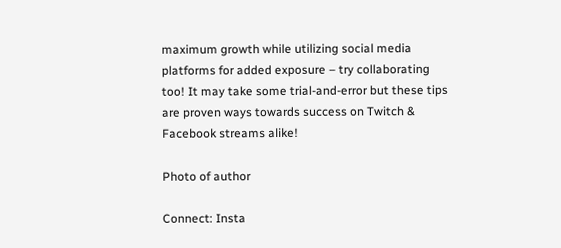maximum growth while utilizing social media platforms for added exposure – try collaborating too! It may take some trial-and-error but these tips are proven ways towards success on Twitch & Facebook streams alike!

Photo of author

Connect: Insta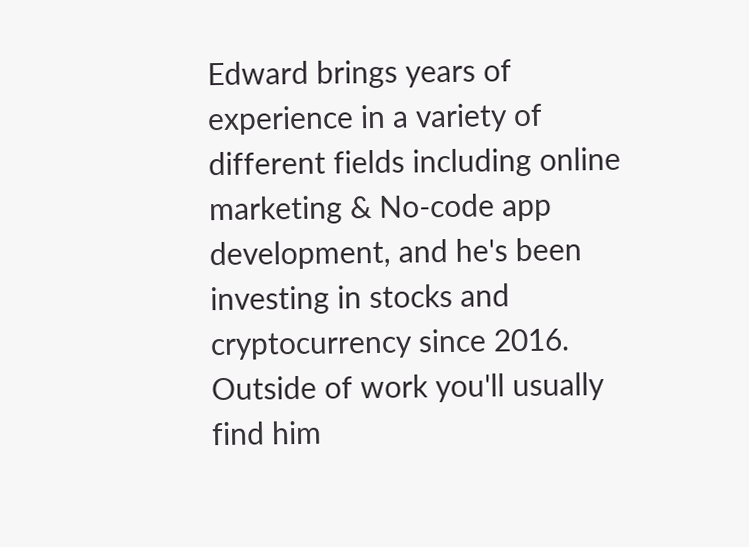Edward brings years of experience in a variety of different fields including online marketing & No-code app development, and he's been investing in stocks and cryptocurrency since 2016. Outside of work you'll usually find him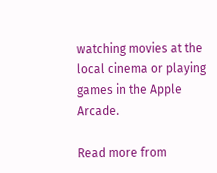watching movies at the local cinema or playing games in the Apple Arcade.

Read more from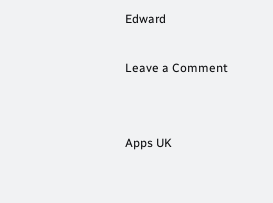Edward

Leave a Comment


Apps UK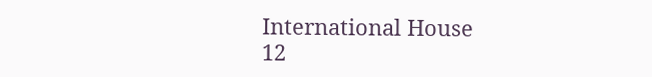International House
12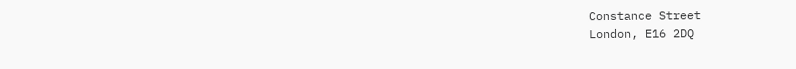Constance Street
London, E16 2DQ